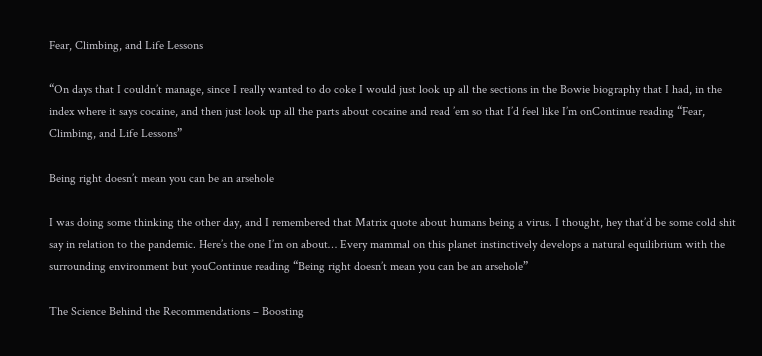Fear, Climbing, and Life Lessons

“On days that I couldn’t manage, since I really wanted to do coke I would just look up all the sections in the Bowie biography that I had, in the index where it says cocaine, and then just look up all the parts about cocaine and read ’em so that I’d feel like I’m onContinue reading “Fear, Climbing, and Life Lessons”

Being right doesn’t mean you can be an arsehole

I was doing some thinking the other day, and I remembered that Matrix quote about humans being a virus. I thought, hey that’d be some cold shit say in relation to the pandemic. Here’s the one I’m on about… Every mammal on this planet instinctively develops a natural equilibrium with the surrounding environment but youContinue reading “Being right doesn’t mean you can be an arsehole”

The Science Behind the Recommendations – Boosting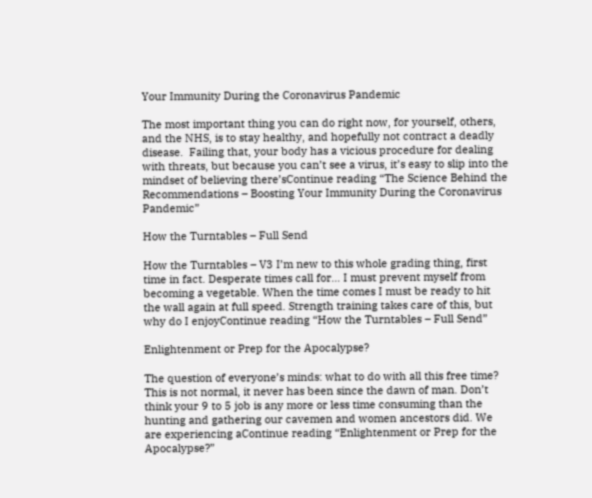Your Immunity During the Coronavirus Pandemic

The most important thing you can do right now, for yourself, others, and the NHS, is to stay healthy, and hopefully not contract a deadly disease.  Failing that, your body has a vicious procedure for dealing with threats, but because you can’t see a virus, it’s easy to slip into the mindset of believing there’sContinue reading “The Science Behind the Recommendations – Boosting Your Immunity During the Coronavirus Pandemic”

How the Turntables – Full Send

How the Turntables – V3 I’m new to this whole grading thing, first time in fact. Desperate times call for… I must prevent myself from becoming a vegetable. When the time comes I must be ready to hit the wall again at full speed. Strength training takes care of this, but why do I enjoyContinue reading “How the Turntables – Full Send”

Enlightenment or Prep for the Apocalypse?

The question of everyone’s minds: what to do with all this free time? This is not normal, it never has been since the dawn of man. Don’t think your 9 to 5 job is any more or less time consuming than the hunting and gathering our cavemen and women ancestors did. We are experiencing aContinue reading “Enlightenment or Prep for the Apocalypse?”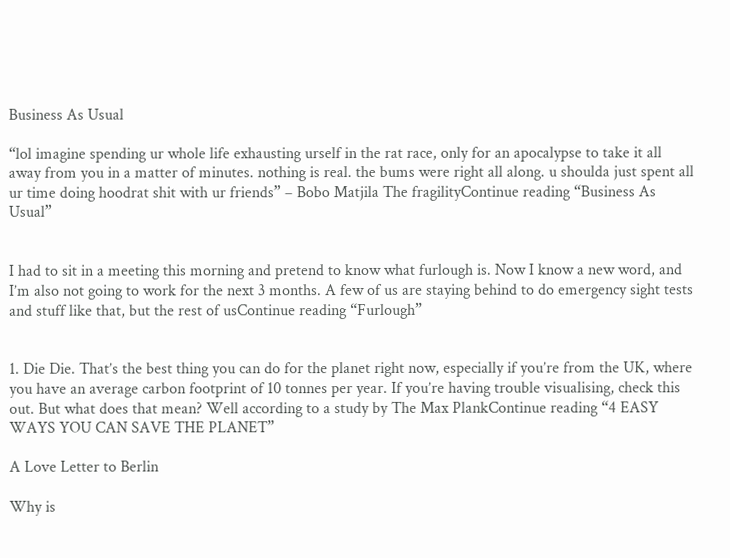Business As Usual

“lol imagine spending ur whole life exhausting urself in the rat race, only for an apocalypse to take it all away from you in a matter of minutes. nothing is real. the bums were right all along. u shoulda just spent all ur time doing hoodrat shit with ur friends” – Bobo Matjila The fragilityContinue reading “Business As Usual”


I had to sit in a meeting this morning and pretend to know what furlough is. Now I know a new word, and I’m also not going to work for the next 3 months. A few of us are staying behind to do emergency sight tests and stuff like that, but the rest of usContinue reading “Furlough”


1. Die Die. That’s the best thing you can do for the planet right now, especially if you’re from the UK, where you have an average carbon footprint of 10 tonnes per year. If you’re having trouble visualising, check this out. But what does that mean? Well according to a study by The Max PlankContinue reading “4 EASY WAYS YOU CAN SAVE THE PLANET”

A Love Letter to Berlin

Why is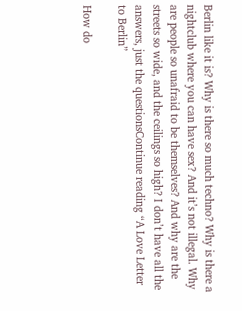Berlin like it is? Why is there so much techno? Why is there a nightclub where you can have sex? And it’s not illegal. Why are people so unafraid to be themselves? And why are the streets so wide, and the ceilings so high? I don’t have all the answers, just the questionsContinue reading “A Love Letter to Berlin”

How do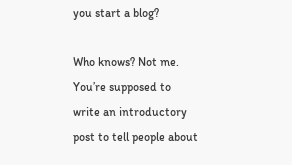you start a blog?

Who knows? Not me. You’re supposed to write an introductory post to tell people about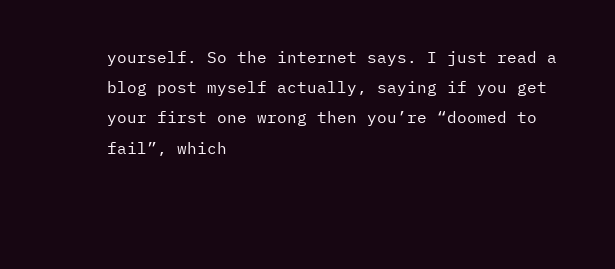yourself. So the internet says. I just read a blog post myself actually, saying if you get your first one wrong then you’re “doomed to fail”, which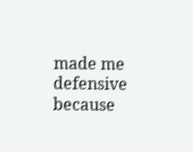made me defensive because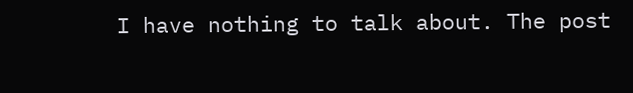I have nothing to talk about. The post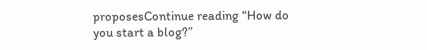proposesContinue reading “How do you start a blog?”